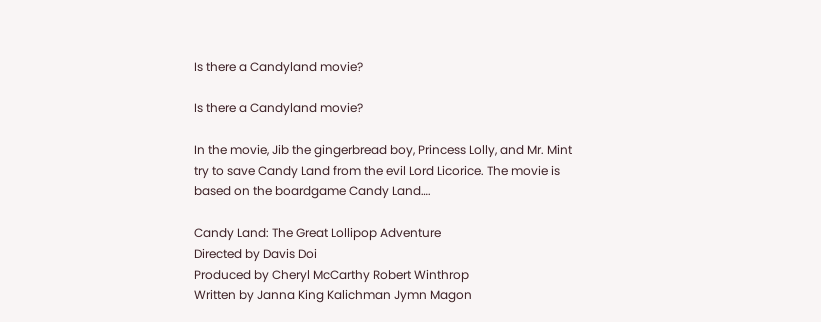Is there a Candyland movie?

Is there a Candyland movie?

In the movie, Jib the gingerbread boy, Princess Lolly, and Mr. Mint try to save Candy Land from the evil Lord Licorice. The movie is based on the boardgame Candy Land….

Candy Land: The Great Lollipop Adventure
Directed by Davis Doi
Produced by Cheryl McCarthy Robert Winthrop
Written by Janna King Kalichman Jymn Magon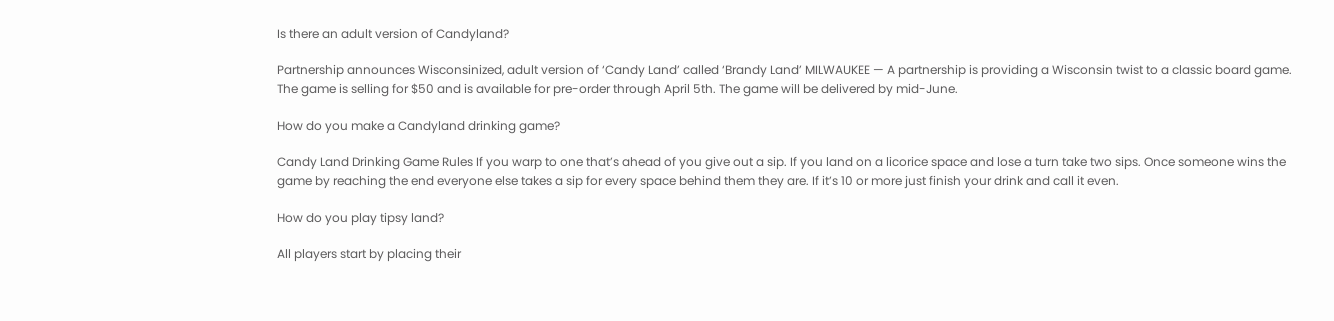Is there an adult version of Candyland?

Partnership announces Wisconsinized, adult version of ‘Candy Land’ called ‘Brandy Land’ MILWAUKEE — A partnership is providing a Wisconsin twist to a classic board game. The game is selling for $50 and is available for pre-order through April 5th. The game will be delivered by mid-June.

How do you make a Candyland drinking game?

Candy Land Drinking Game Rules If you warp to one that’s ahead of you give out a sip. If you land on a licorice space and lose a turn take two sips. Once someone wins the game by reaching the end everyone else takes a sip for every space behind them they are. If it’s 10 or more just finish your drink and call it even.

How do you play tipsy land?

All players start by placing their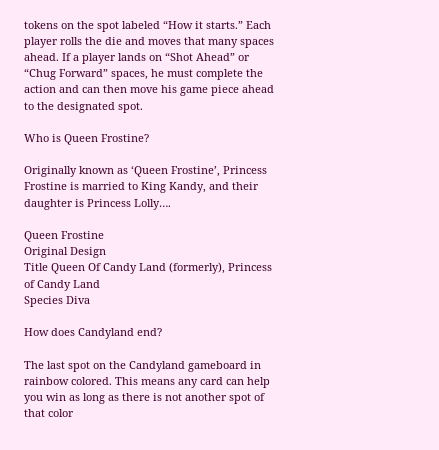tokens on the spot labeled “How it starts.” Each player rolls the die and moves that many spaces ahead. If a player lands on “Shot Ahead” or “Chug Forward” spaces, he must complete the action and can then move his game piece ahead to the designated spot.

Who is Queen Frostine?

Originally known as ‘Queen Frostine’, Princess Frostine is married to King Kandy, and their daughter is Princess Lolly….

Queen Frostine
Original Design
Title Queen Of Candy Land (formerly), Princess of Candy Land
Species Diva

How does Candyland end?

The last spot on the Candyland gameboard in rainbow colored. This means any card can help you win as long as there is not another spot of that color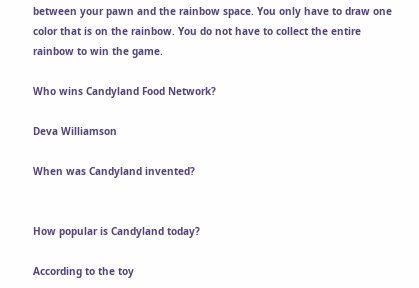between your pawn and the rainbow space. You only have to draw one color that is on the rainbow. You do not have to collect the entire rainbow to win the game.

Who wins Candyland Food Network?

Deva Williamson

When was Candyland invented?


How popular is Candyland today?

According to the toy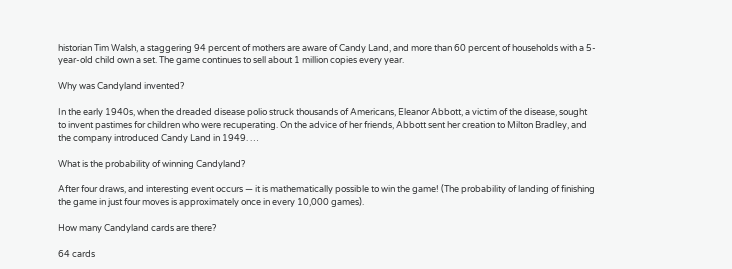historian Tim Walsh, a staggering 94 percent of mothers are aware of Candy Land, and more than 60 percent of households with a 5-year-old child own a set. The game continues to sell about 1 million copies every year.

Why was Candyland invented?

In the early 1940s, when the dreaded disease polio struck thousands of Americans, Eleanor Abbott, a victim of the disease, sought to invent pastimes for children who were recuperating. On the advice of her friends, Abbott sent her creation to Milton Bradley, and the company introduced Candy Land in 1949. …

What is the probability of winning Candyland?

After four draws, and interesting event occurs — it is mathematically possible to win the game! (The probability of landing of finishing the game in just four moves is approximately once in every 10,000 games).

How many Candyland cards are there?

64 cards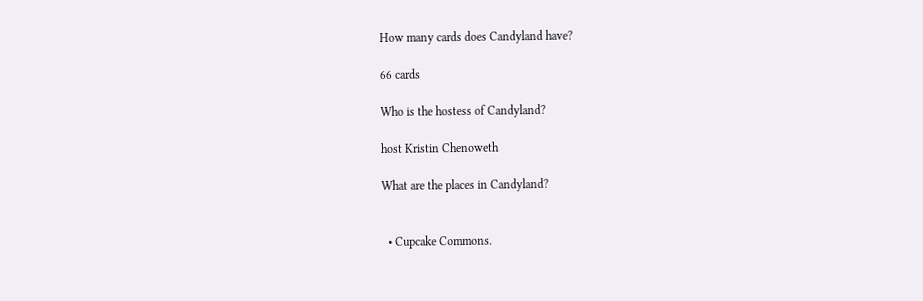How many cards does Candyland have?

66 cards

Who is the hostess of Candyland?

host Kristin Chenoweth

What are the places in Candyland?


  • Cupcake Commons.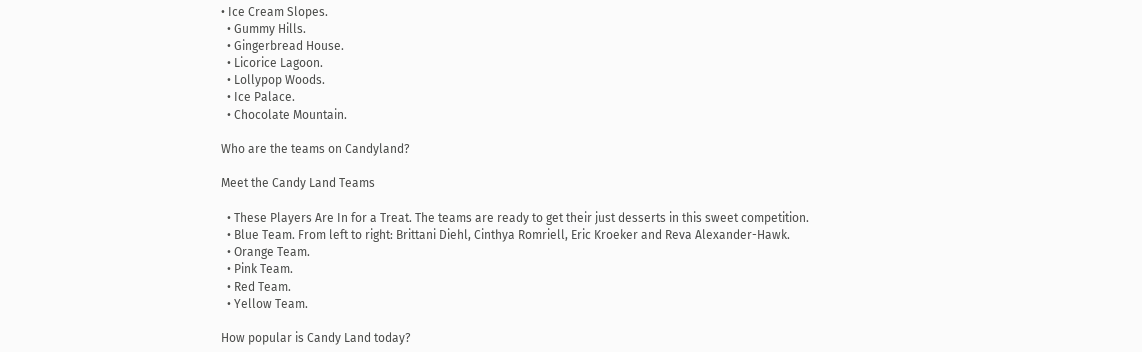• Ice Cream Slopes.
  • Gummy Hills.
  • Gingerbread House.
  • Licorice Lagoon.
  • Lollypop Woods.
  • Ice Palace.
  • Chocolate Mountain.

Who are the teams on Candyland?

Meet the Candy Land Teams

  • These Players Are In for a Treat. The teams are ready to get their just desserts in this sweet competition.
  • Blue Team. From left to right: Brittani Diehl, Cinthya Romriell, Eric Kroeker and Reva Alexander-Hawk.
  • Orange Team.
  • Pink Team.
  • Red Team.
  • Yellow Team.

How popular is Candy Land today?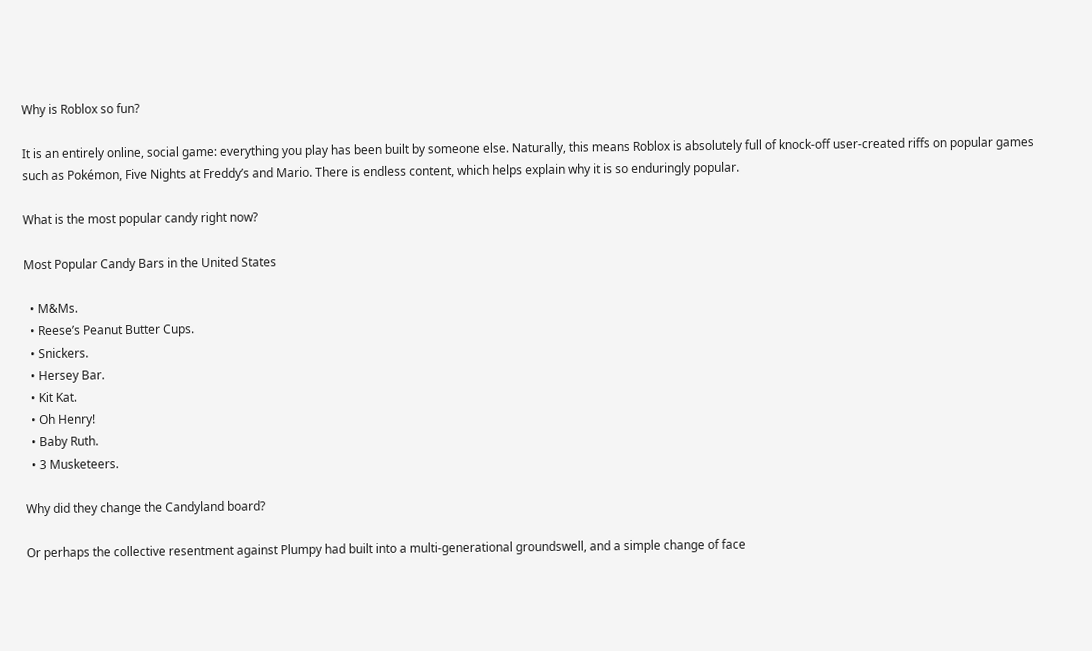Why is Roblox so fun?

It is an entirely online, social game: everything you play has been built by someone else. Naturally, this means Roblox is absolutely full of knock-off user-created riffs on popular games such as Pokémon, Five Nights at Freddy’s and Mario. There is endless content, which helps explain why it is so enduringly popular.

What is the most popular candy right now?

Most Popular Candy Bars in the United States

  • M&Ms.
  • Reese’s Peanut Butter Cups.
  • Snickers.
  • Hersey Bar.
  • Kit Kat.
  • Oh Henry!
  • Baby Ruth.
  • 3 Musketeers.

Why did they change the Candyland board?

Or perhaps the collective resentment against Plumpy had built into a multi-generational groundswell, and a simple change of face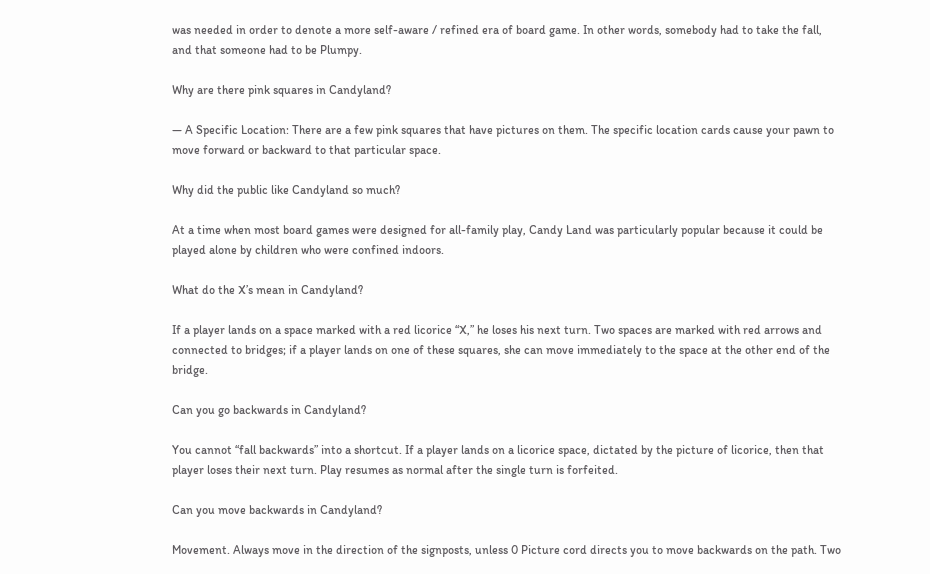was needed in order to denote a more self-aware / refined era of board game. In other words, somebody had to take the fall, and that someone had to be Plumpy.

Why are there pink squares in Candyland?

— A Specific Location: There are a few pink squares that have pictures on them. The specific location cards cause your pawn to move forward or backward to that particular space.

Why did the public like Candyland so much?

At a time when most board games were designed for all-family play, Candy Land was particularly popular because it could be played alone by children who were confined indoors.

What do the X’s mean in Candyland?

If a player lands on a space marked with a red licorice “X,” he loses his next turn. Two spaces are marked with red arrows and connected to bridges; if a player lands on one of these squares, she can move immediately to the space at the other end of the bridge.

Can you go backwards in Candyland?

You cannot “fall backwards” into a shortcut. If a player lands on a licorice space, dictated by the picture of licorice, then that player loses their next turn. Play resumes as normal after the single turn is forfeited.

Can you move backwards in Candyland?

Movement. Always move in the direction of the signposts, unless 0 Picture cord directs you to move backwards on the path. Two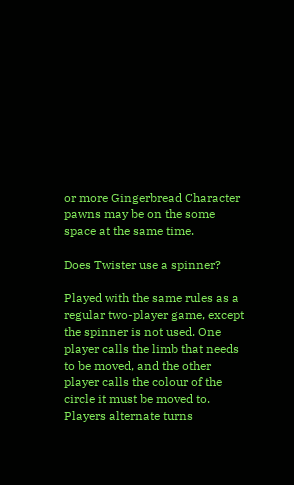or more Gingerbread Character pawns may be on the some space at the same time.

Does Twister use a spinner?

Played with the same rules as a regular two-player game, except the spinner is not used. One player calls the limb that needs to be moved, and the other player calls the colour of the circle it must be moved to. Players alternate turns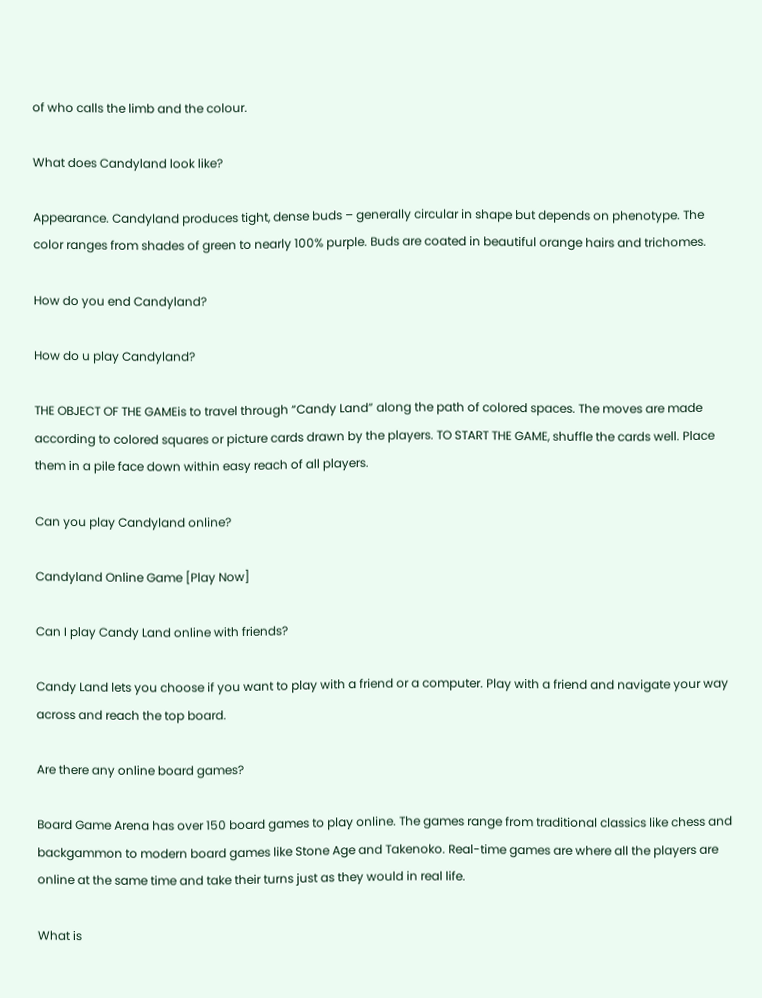of who calls the limb and the colour.

What does Candyland look like?

Appearance. Candyland produces tight, dense buds – generally circular in shape but depends on phenotype. The color ranges from shades of green to nearly 100% purple. Buds are coated in beautiful orange hairs and trichomes.

How do you end Candyland?

How do u play Candyland?

THE OBJECT OF THE GAMEis to travel through “Candy Land” along the path of colored spaces. The moves are made according to colored squares or picture cards drawn by the players. TO START THE GAME, shuffle the cards well. Place them in a pile face down within easy reach of all players.

Can you play Candyland online?

Candyland Online Game [Play Now]

Can I play Candy Land online with friends?

Candy Land lets you choose if you want to play with a friend or a computer. Play with a friend and navigate your way across and reach the top board.

Are there any online board games?

Board Game Arena has over 150 board games to play online. The games range from traditional classics like chess and backgammon to modern board games like Stone Age and Takenoko. Real-time games are where all the players are online at the same time and take their turns just as they would in real life.

What is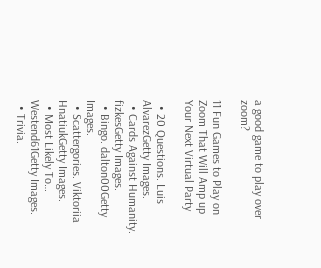a good game to play over zoom?

11 Fun Games to Play on Zoom That Will Amp up Your Next Virtual Party

  • 20 Questions. Luis AlvarezGetty Images.
  • Cards Against Humanity. fizkesGetty Images.
  • Bingo. dalton00Getty Images.
  • Scattergories. Viktoriia HnatiukGetty Images.
  • Most Likely To… Westend61Getty Images.
  • Trivia.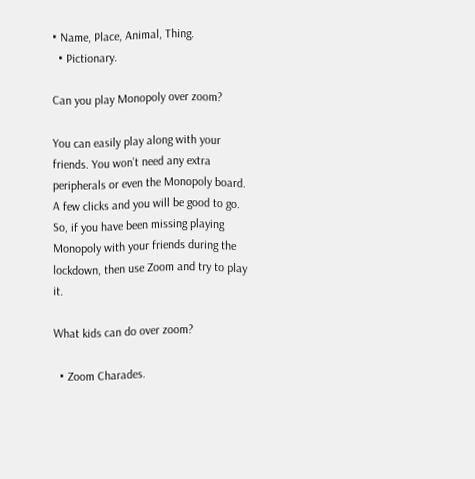• Name, Place, Animal, Thing.
  • Pictionary.

Can you play Monopoly over zoom?

You can easily play along with your friends. You won’t need any extra peripherals or even the Monopoly board. A few clicks and you will be good to go. So, if you have been missing playing Monopoly with your friends during the lockdown, then use Zoom and try to play it.

What kids can do over zoom?

  • Zoom Charades.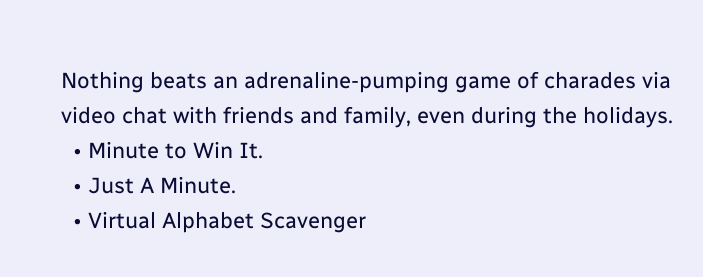Nothing beats an adrenaline-pumping game of charades via video chat with friends and family, even during the holidays.
  • Minute to Win It.
  • Just A Minute.
  • Virtual Alphabet Scavenger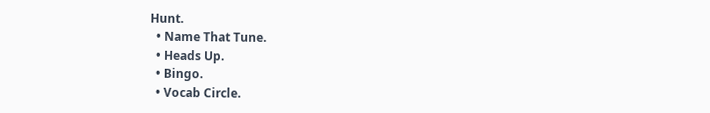Hunt.
  • Name That Tune.
  • Heads Up.
  • Bingo.
  • Vocab Circle.